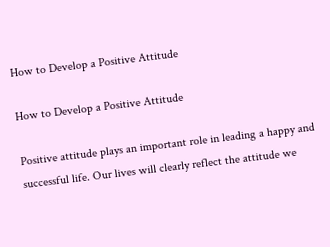How to Develop a Positive Attitude

How to Develop a Positive Attitude

Positive attitude plays an important role in leading a happy and successful life. Our lives will clearly reflect the attitude we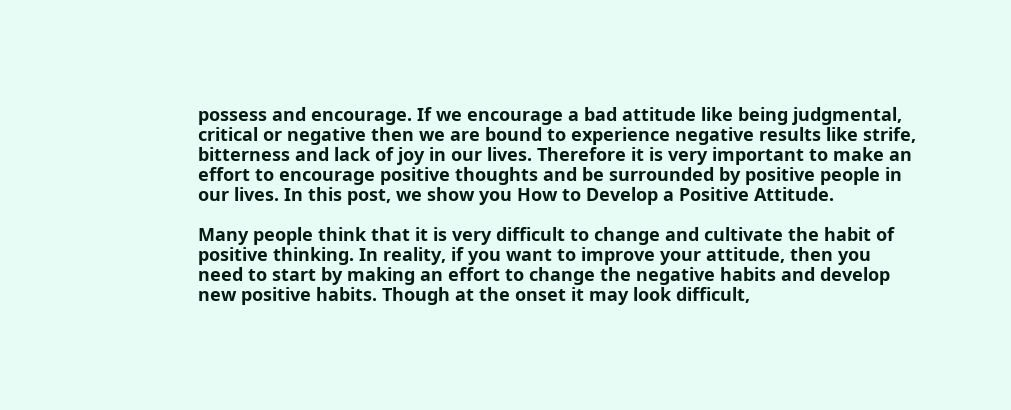possess and encourage. If we encourage a bad attitude like being judgmental, critical or negative then we are bound to experience negative results like strife, bitterness and lack of joy in our lives. Therefore it is very important to make an effort to encourage positive thoughts and be surrounded by positive people in our lives. In this post, we show you How to Develop a Positive Attitude.

Many people think that it is very difficult to change and cultivate the habit of positive thinking. In reality, if you want to improve your attitude, then you need to start by making an effort to change the negative habits and develop new positive habits. Though at the onset it may look difficult,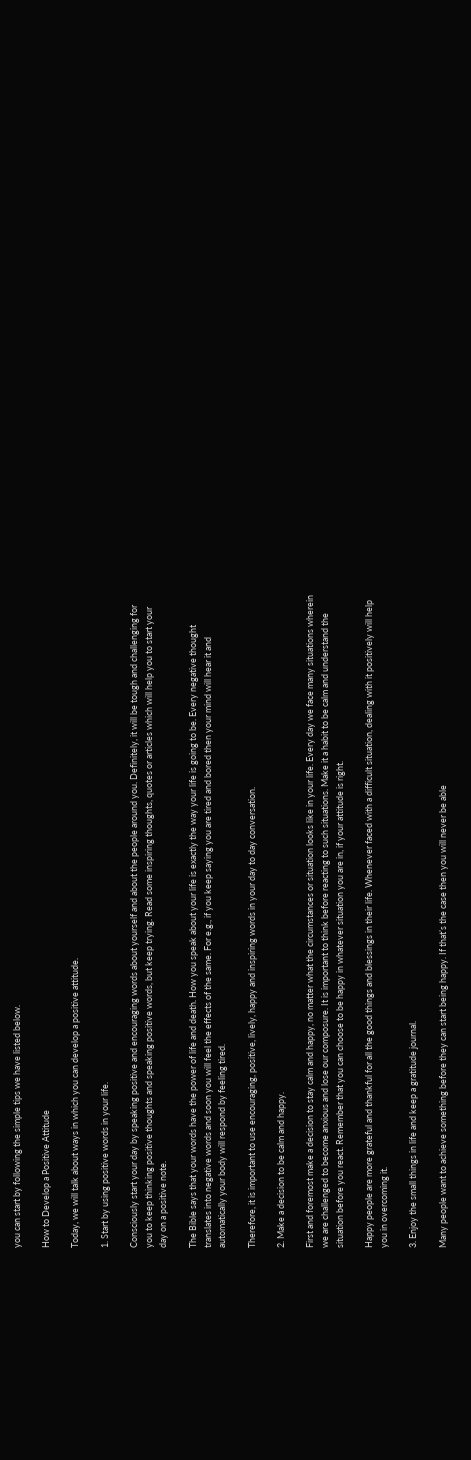you can start by following the simple tips we have listed below.

How to Develop a Positive Attitude

Today, we will talk about ways in which you can develop a positive attitude.

1. Start by using positive words in your life.

Consciously start your day by speaking positive and encouraging words about yourself and about the people around you. Definitely, it will be tough and challenging for you to keep thinking positive thoughts and speaking positive words, but keep trying. Read some inspiring thoughts, quotes or articles which will help you to start your day on a positive note.

The Bible says that your words have the power of life and death. How you speak about your life is exactly the way your life is going to be. Every negative thought translates into negative words and soon you will feel the effects of the same. For e.g., if you keep saying you are tired and bored then your mind will hear it and automatically your body will respond by feeling tired.

Therefore, it is important to use encouraging, positive, lively, happy and inspiring words in your day to day conversation.

2. Make a decision to be calm and happy.

First and foremost make a decision to stay calm and happy, no matter what the circumstances or situation looks like in your life. Every day we face many situations wherein we are challenged to become anxious and lose our composure. It is important to think before reacting to such situations. Make it a habit to be calm and understand the situation before you react. Remember that you can choose to be happy in whatever situation you are in, if your attitude is right.

Happy people are more grateful and thankful for all the good things and blessings in their life. Whenever faced with a difficult situation, dealing with it positively will help you in overcoming it.

3. Enjoy the small things in life and keep a gratitude journal.

Many people want to achieve something before they can start being happy. If that’s the case then you will never be able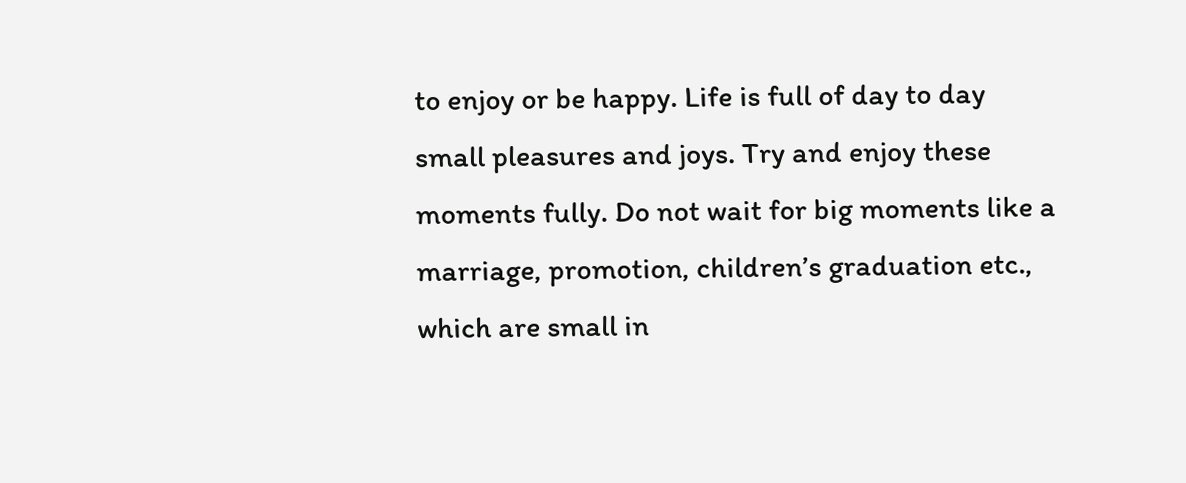to enjoy or be happy. Life is full of day to day small pleasures and joys. Try and enjoy these moments fully. Do not wait for big moments like a marriage, promotion, children’s graduation etc., which are small in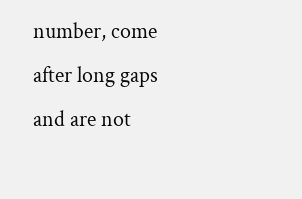number, come after long gaps and are not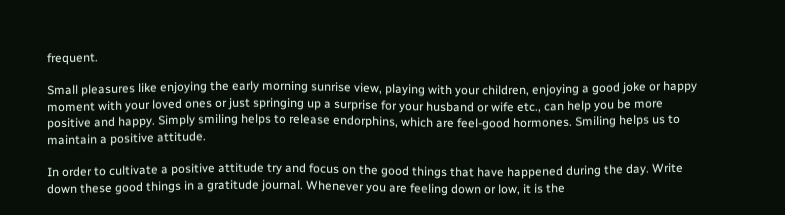frequent.

Small pleasures like enjoying the early morning sunrise view, playing with your children, enjoying a good joke or happy moment with your loved ones or just springing up a surprise for your husband or wife etc., can help you be more positive and happy. Simply smiling helps to release endorphins, which are feel-good hormones. Smiling helps us to maintain a positive attitude.

In order to cultivate a positive attitude try and focus on the good things that have happened during the day. Write down these good things in a gratitude journal. Whenever you are feeling down or low, it is the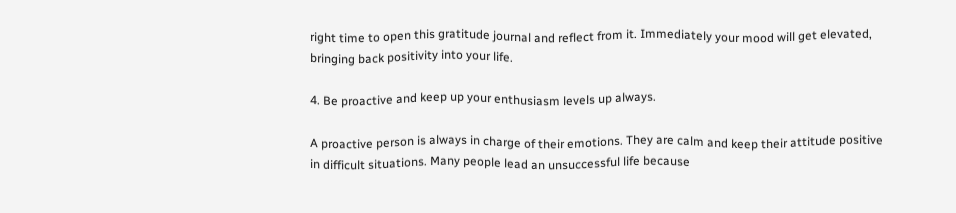right time to open this gratitude journal and reflect from it. Immediately your mood will get elevated, bringing back positivity into your life.

4. Be proactive and keep up your enthusiasm levels up always.

A proactive person is always in charge of their emotions. They are calm and keep their attitude positive in difficult situations. Many people lead an unsuccessful life because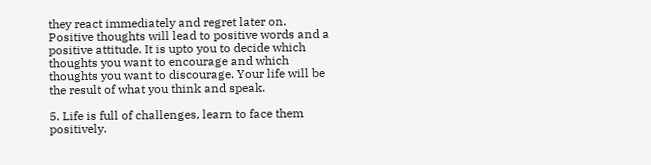they react immediately and regret later on. Positive thoughts will lead to positive words and a positive attitude. It is upto you to decide which thoughts you want to encourage and which thoughts you want to discourage. Your life will be the result of what you think and speak.

5. Life is full of challenges, learn to face them positively.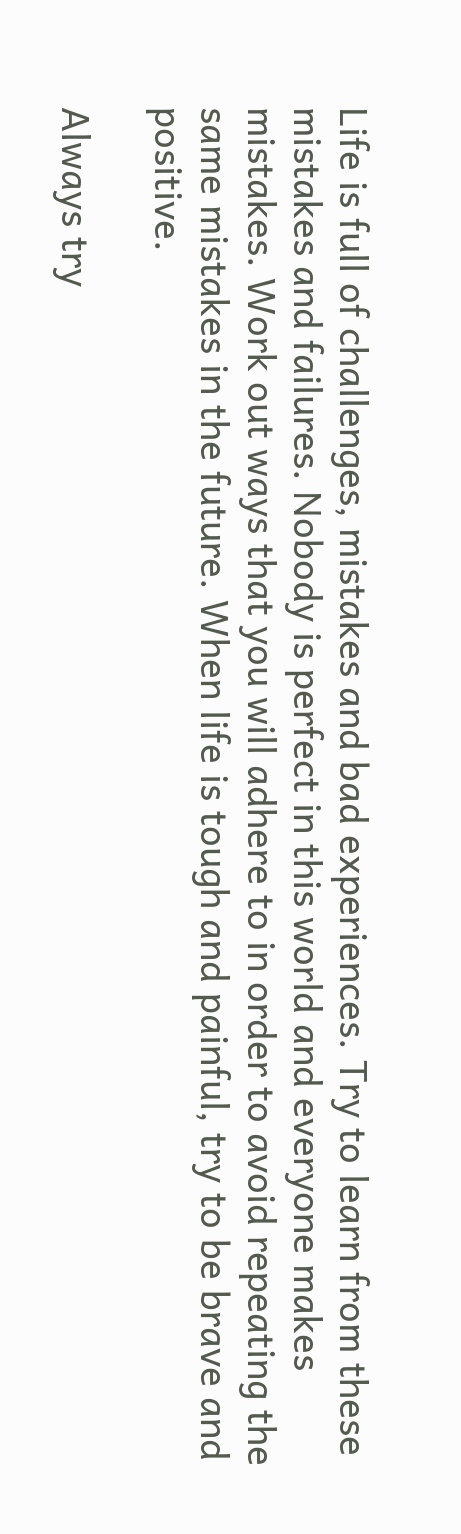Life is full of challenges, mistakes and bad experiences. Try to learn from these mistakes and failures. Nobody is perfect in this world and everyone makes mistakes. Work out ways that you will adhere to in order to avoid repeating the same mistakes in the future. When life is tough and painful, try to be brave and positive.

Always try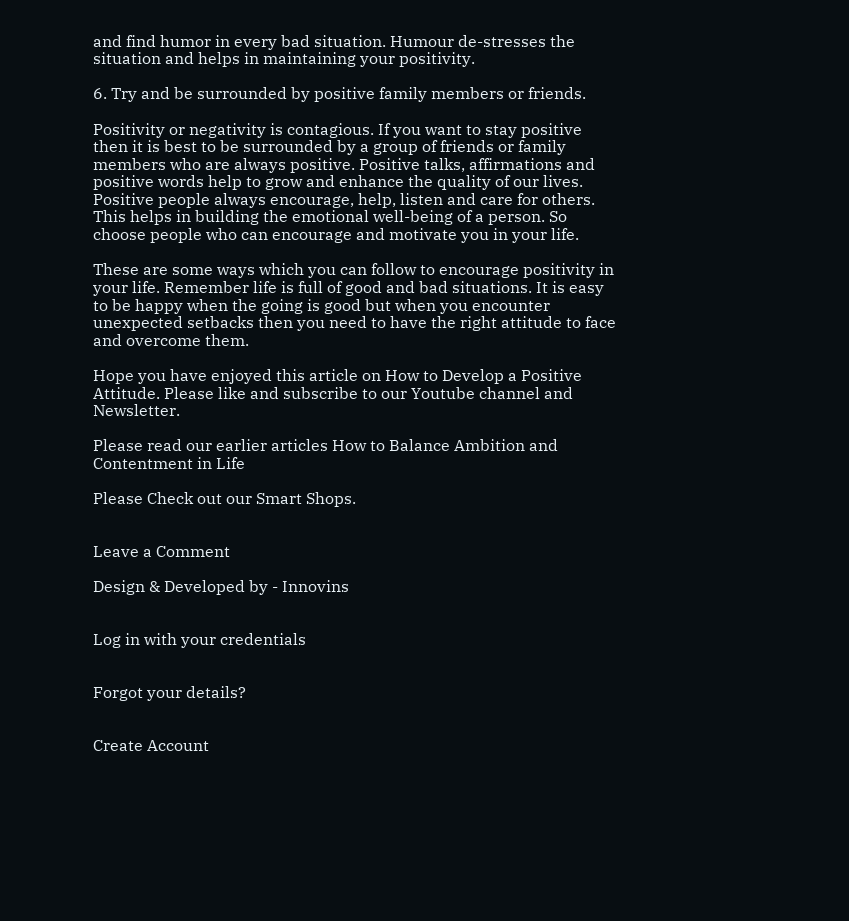and find humor in every bad situation. Humour de-stresses the situation and helps in maintaining your positivity.

6. Try and be surrounded by positive family members or friends.

Positivity or negativity is contagious. If you want to stay positive then it is best to be surrounded by a group of friends or family members who are always positive. Positive talks, affirmations and positive words help to grow and enhance the quality of our lives. Positive people always encourage, help, listen and care for others. This helps in building the emotional well-being of a person. So choose people who can encourage and motivate you in your life.

These are some ways which you can follow to encourage positivity in your life. Remember life is full of good and bad situations. It is easy to be happy when the going is good but when you encounter unexpected setbacks then you need to have the right attitude to face and overcome them.

Hope you have enjoyed this article on How to Develop a Positive Attitude. Please like and subscribe to our Youtube channel and Newsletter.

Please read our earlier articles How to Balance Ambition and Contentment in Life

Please Check out our Smart Shops.


Leave a Comment

Design & Developed by - Innovins


Log in with your credentials


Forgot your details?


Create Account